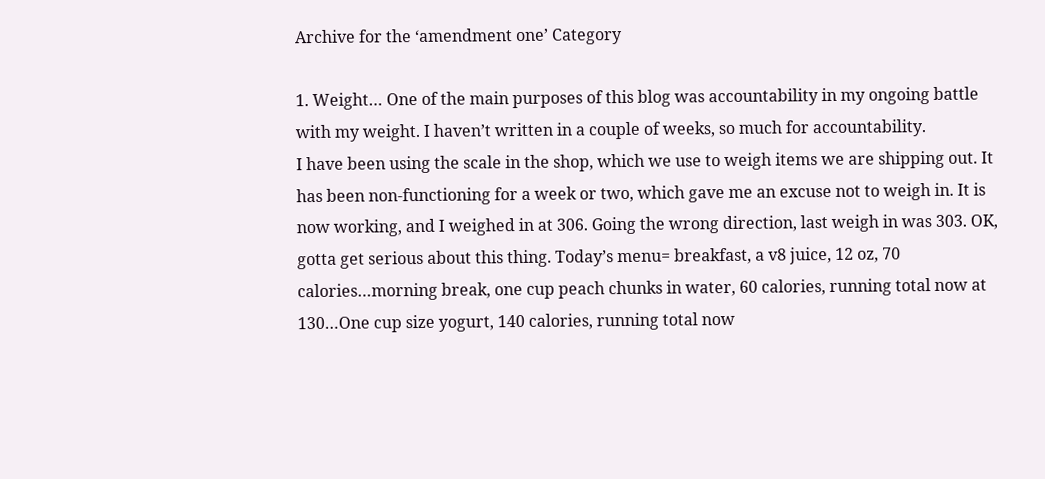Archive for the ‘amendment one’ Category

1. Weight… One of the main purposes of this blog was accountability in my ongoing battle with my weight. I haven’t written in a couple of weeks, so much for accountability.
I have been using the scale in the shop, which we use to weigh items we are shipping out. It has been non-functioning for a week or two, which gave me an excuse not to weigh in. It is now working, and I weighed in at 306. Going the wrong direction, last weigh in was 303. OK, gotta get serious about this thing. Today’s menu= breakfast, a v8 juice, 12 oz, 70 calories…morning break, one cup peach chunks in water, 60 calories, running total now at 130…One cup size yogurt, 140 calories, running total now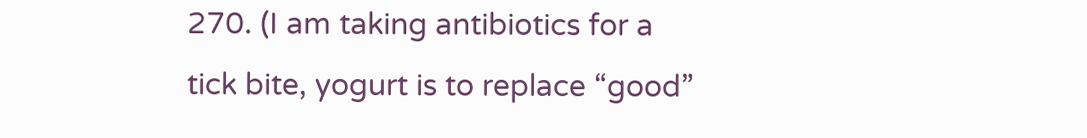270. (I am taking antibiotics for a tick bite, yogurt is to replace “good”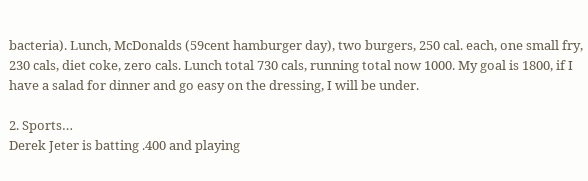bacteria). Lunch, McDonalds (59cent hamburger day), two burgers, 250 cal. each, one small fry, 230 cals, diet coke, zero cals. Lunch total 730 cals, running total now 1000. My goal is 1800, if I have a salad for dinner and go easy on the dressing, I will be under.

2. Sports…
Derek Jeter is batting .400 and playing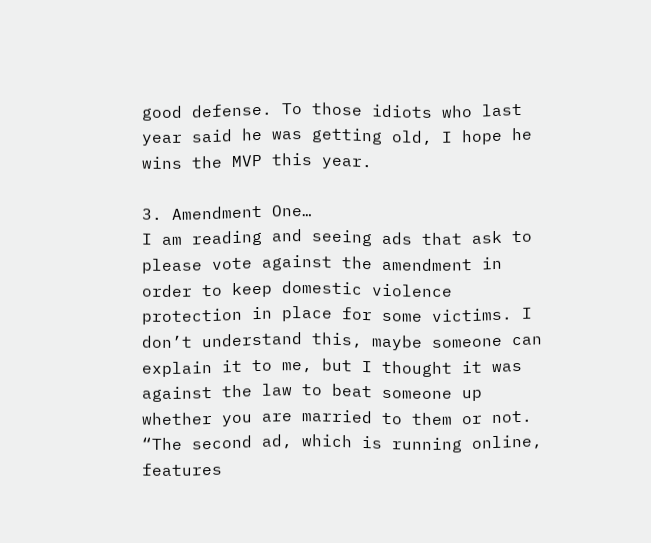good defense. To those idiots who last year said he was getting old, I hope he wins the MVP this year.

3. Amendment One…
I am reading and seeing ads that ask to please vote against the amendment in order to keep domestic violence protection in place for some victims. I don’t understand this, maybe someone can explain it to me, but I thought it was against the law to beat someone up whether you are married to them or not.
“The second ad, which is running online, features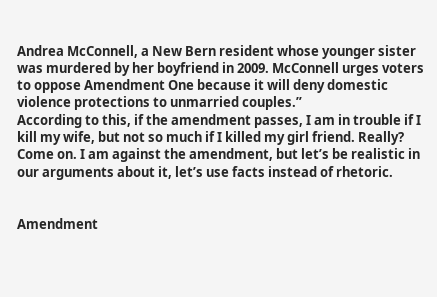Andrea McConnell, a New Bern resident whose younger sister was murdered by her boyfriend in 2009. McConnell urges voters to oppose Amendment One because it will deny domestic violence protections to unmarried couples.”
According to this, if the amendment passes, I am in trouble if I kill my wife, but not so much if I killed my girl friend. Really? Come on. I am against the amendment, but let’s be realistic in our arguments about it, let’s use facts instead of rhetoric.


Amendment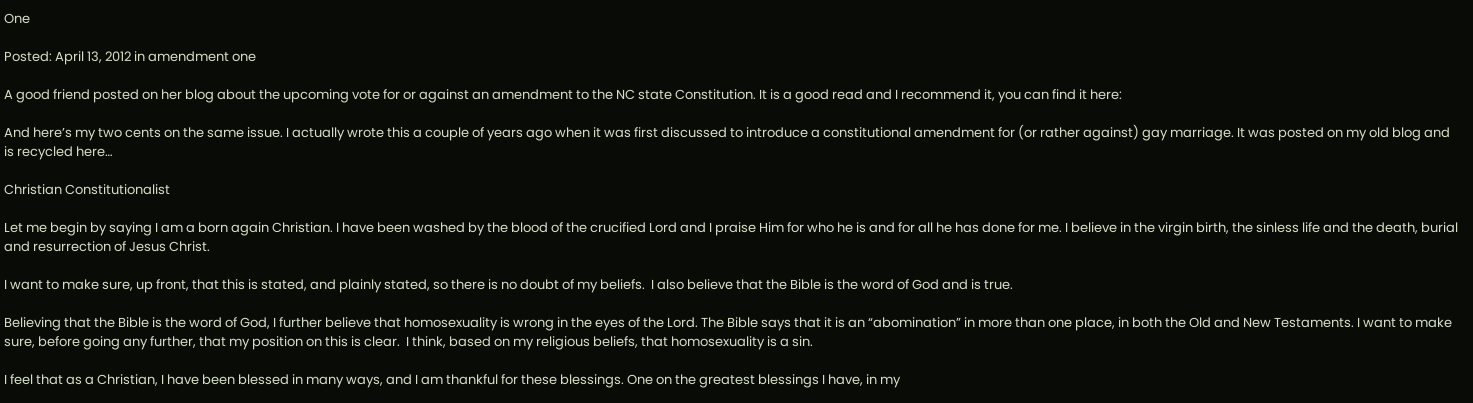One

Posted: April 13, 2012 in amendment one

A good friend posted on her blog about the upcoming vote for or against an amendment to the NC state Constitution. It is a good read and I recommend it, you can find it here:

And here’s my two cents on the same issue. I actually wrote this a couple of years ago when it was first discussed to introduce a constitutional amendment for (or rather against) gay marriage. It was posted on my old blog and is recycled here…

Christian Constitutionalist

Let me begin by saying I am a born again Christian. I have been washed by the blood of the crucified Lord and I praise Him for who he is and for all he has done for me. I believe in the virgin birth, the sinless life and the death, burial and resurrection of Jesus Christ.

I want to make sure, up front, that this is stated, and plainly stated, so there is no doubt of my beliefs.  I also believe that the Bible is the word of God and is true.

Believing that the Bible is the word of God, I further believe that homosexuality is wrong in the eyes of the Lord. The Bible says that it is an “abomination” in more than one place, in both the Old and New Testaments. I want to make sure, before going any further, that my position on this is clear.  I think, based on my religious beliefs, that homosexuality is a sin.

I feel that as a Christian, I have been blessed in many ways, and I am thankful for these blessings. One on the greatest blessings I have, in my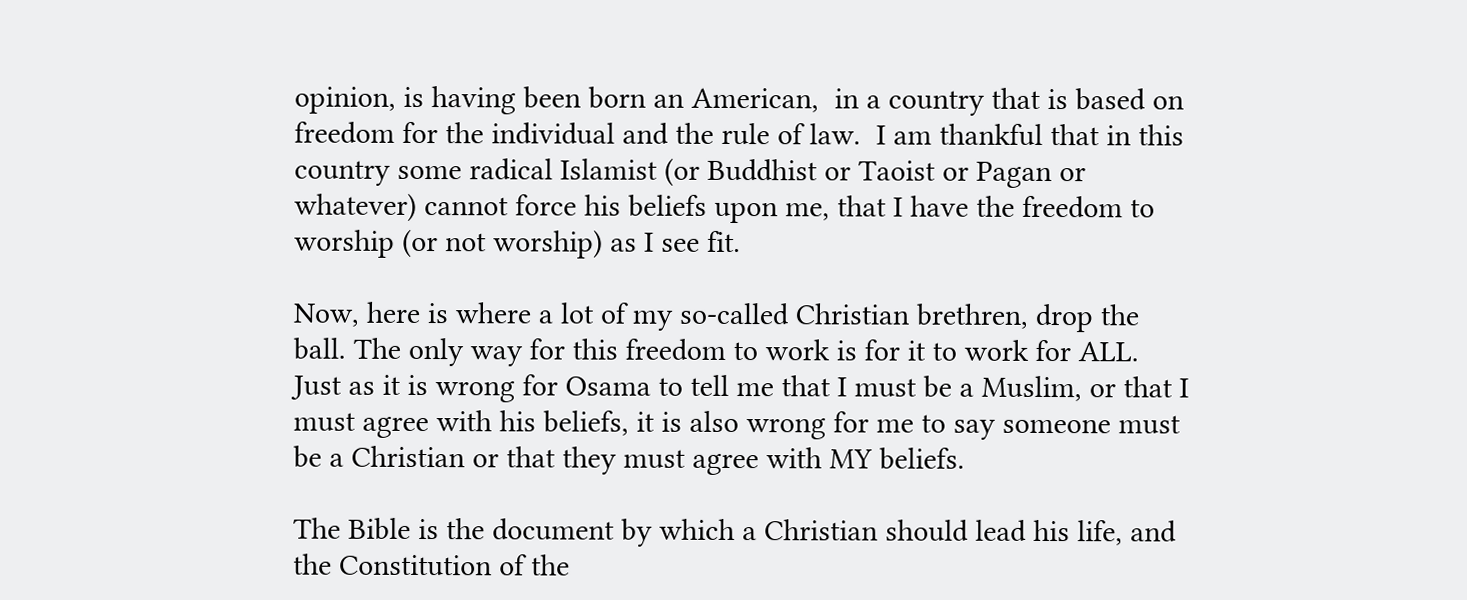opinion, is having been born an American,  in a country that is based on freedom for the individual and the rule of law.  I am thankful that in this country some radical Islamist (or Buddhist or Taoist or Pagan or whatever) cannot force his beliefs upon me, that I have the freedom to worship (or not worship) as I see fit.

Now, here is where a lot of my so-called Christian brethren, drop the ball. The only way for this freedom to work is for it to work for ALL.  Just as it is wrong for Osama to tell me that I must be a Muslim, or that I must agree with his beliefs, it is also wrong for me to say someone must be a Christian or that they must agree with MY beliefs.

The Bible is the document by which a Christian should lead his life, and the Constitution of the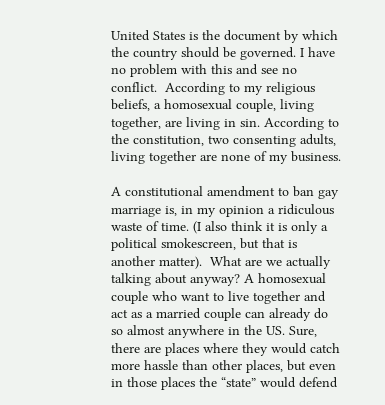United States is the document by which the country should be governed. I have no problem with this and see no conflict.  According to my religious beliefs, a homosexual couple, living together, are living in sin. According to the constitution, two consenting adults, living together are none of my business.

A constitutional amendment to ban gay marriage is, in my opinion a ridiculous waste of time. (I also think it is only a political smokescreen, but that is another matter).  What are we actually talking about anyway? A homosexual couple who want to live together and act as a married couple can already do so almost anywhere in the US. Sure, there are places where they would catch more hassle than other places, but even in those places the “state” would defend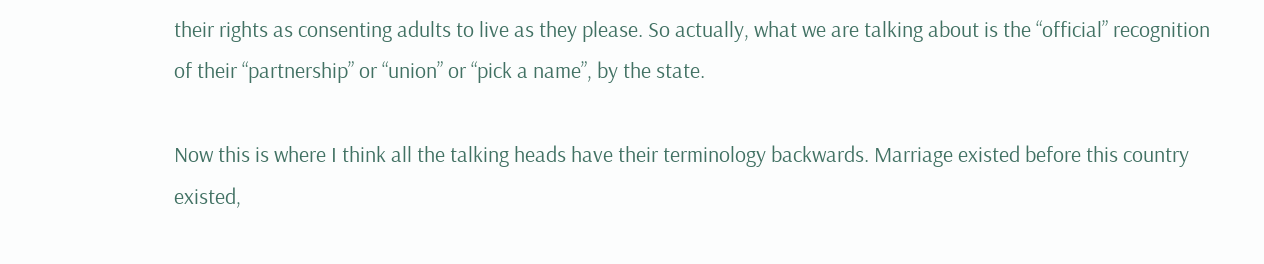their rights as consenting adults to live as they please. So actually, what we are talking about is the “official” recognition of their “partnership” or “union” or “pick a name”, by the state.

Now this is where I think all the talking heads have their terminology backwards. Marriage existed before this country existed,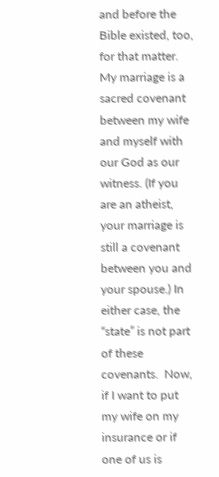and before the Bible existed, too, for that matter. My marriage is a sacred covenant between my wife and myself with our God as our witness. (If you are an atheist, your marriage is still a covenant between you and your spouse.) In either case, the “state” is not part of these covenants.  Now, if I want to put my wife on my insurance or if one of us is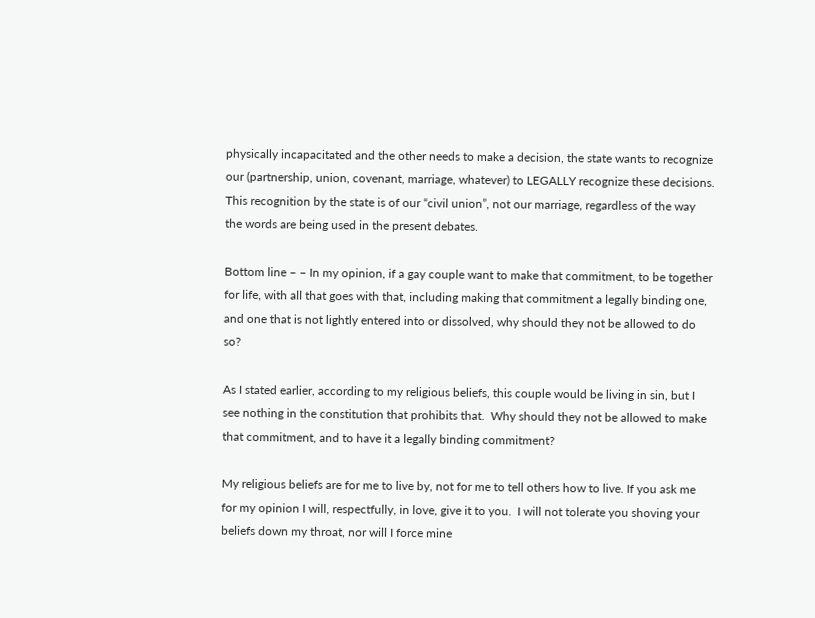physically incapacitated and the other needs to make a decision, the state wants to recognize our (partnership, union, covenant, marriage, whatever) to LEGALLY recognize these decisions. This recognition by the state is of our “civil union”, not our marriage, regardless of the way the words are being used in the present debates.

Bottom line – – In my opinion, if a gay couple want to make that commitment, to be together for life, with all that goes with that, including making that commitment a legally binding one, and one that is not lightly entered into or dissolved, why should they not be allowed to do so?

As I stated earlier, according to my religious beliefs, this couple would be living in sin, but I see nothing in the constitution that prohibits that.  Why should they not be allowed to make that commitment, and to have it a legally binding commitment?

My religious beliefs are for me to live by, not for me to tell others how to live. If you ask me for my opinion I will, respectfully, in love, give it to you.  I will not tolerate you shoving your beliefs down my throat, nor will I force mine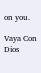on you.

Vaya Con Dios